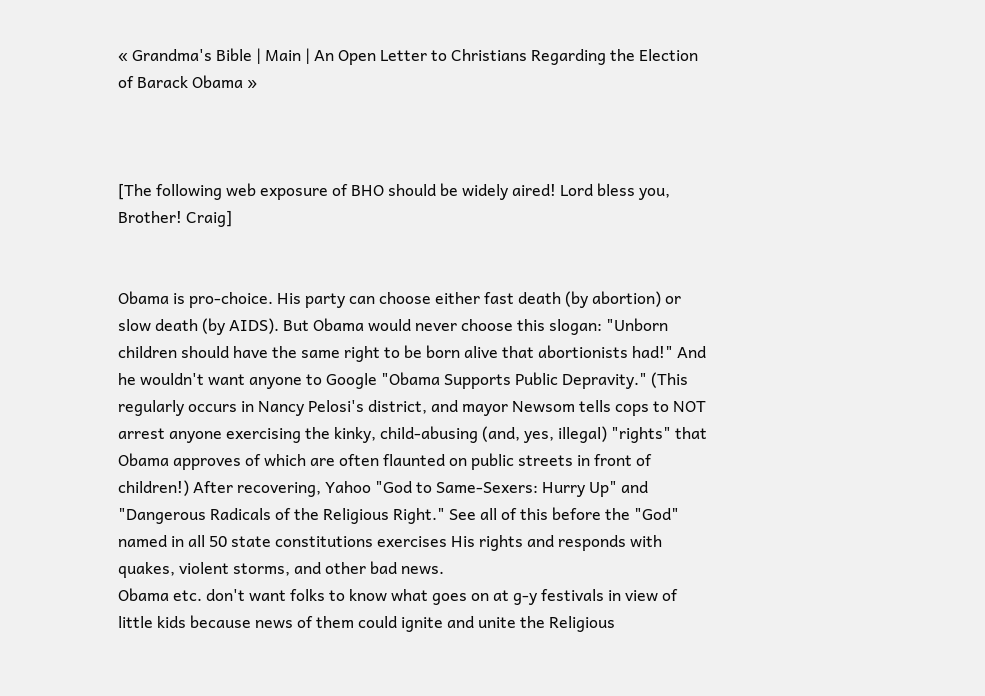« Grandma's Bible | Main | An Open Letter to Christians Regarding the Election of Barack Obama »



[The following web exposure of BHO should be widely aired! Lord bless you, Brother! Craig]


Obama is pro-choice. His party can choose either fast death (by abortion) or slow death (by AIDS). But Obama would never choose this slogan: "Unborn children should have the same right to be born alive that abortionists had!" And he wouldn't want anyone to Google "Obama Supports Public Depravity." (This regularly occurs in Nancy Pelosi's district, and mayor Newsom tells cops to NOT arrest anyone exercising the kinky, child-abusing (and, yes, illegal) "rights" that Obama approves of which are often flaunted on public streets in front of children!) After recovering, Yahoo "God to Same-Sexers: Hurry Up" and "Dangerous Radicals of the Religious Right." See all of this before the "God" named in all 50 state constitutions exercises His rights and responds with quakes, violent storms, and other bad news.
Obama etc. don't want folks to know what goes on at g-y festivals in view of little kids because news of them could ignite and unite the Religious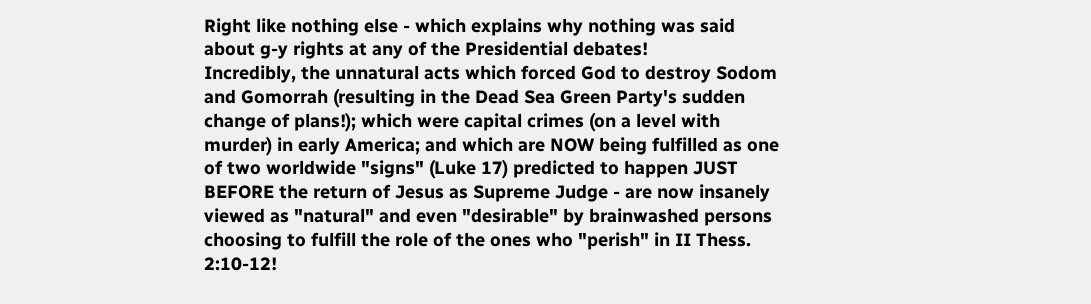Right like nothing else - which explains why nothing was said about g-y rights at any of the Presidential debates!
Incredibly, the unnatural acts which forced God to destroy Sodom and Gomorrah (resulting in the Dead Sea Green Party's sudden change of plans!); which were capital crimes (on a level with murder) in early America; and which are NOW being fulfilled as one of two worldwide "signs" (Luke 17) predicted to happen JUST BEFORE the return of Jesus as Supreme Judge - are now insanely viewed as "natural" and even "desirable" by brainwashed persons choosing to fulfill the role of the ones who "perish" in II Thess. 2:10-12!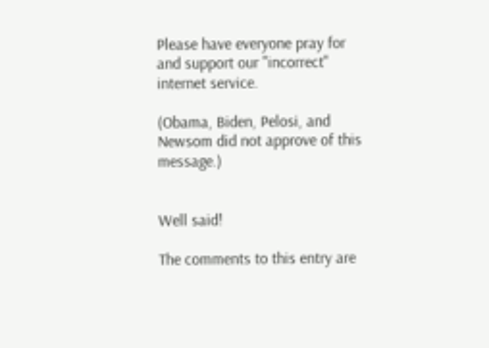Please have everyone pray for and support our "incorrect" internet service.

(Obama, Biden, Pelosi, and Newsom did not approve of this message.)


Well said!

The comments to this entry are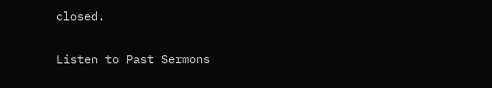closed.

Listen to Past Sermons